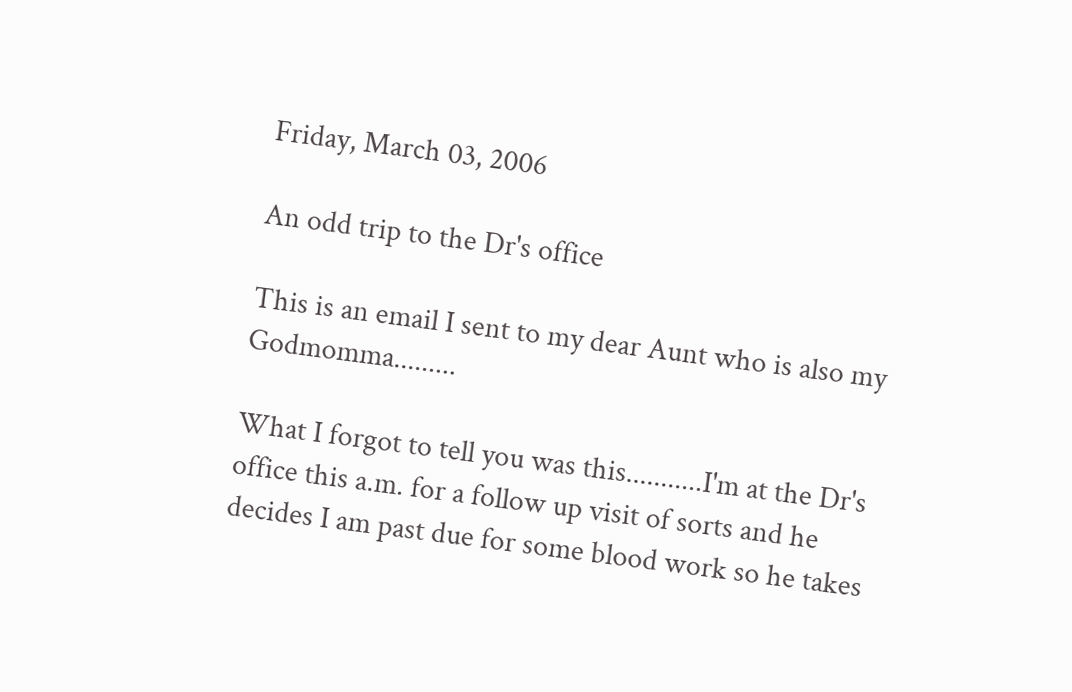Friday, March 03, 2006

An odd trip to the Dr's office

This is an email I sent to my dear Aunt who is also my Godmomma.........

What I forgot to tell you was this...........I'm at the Dr's office this a.m. for a follow up visit of sorts and he decides I am past due for some blood work so he takes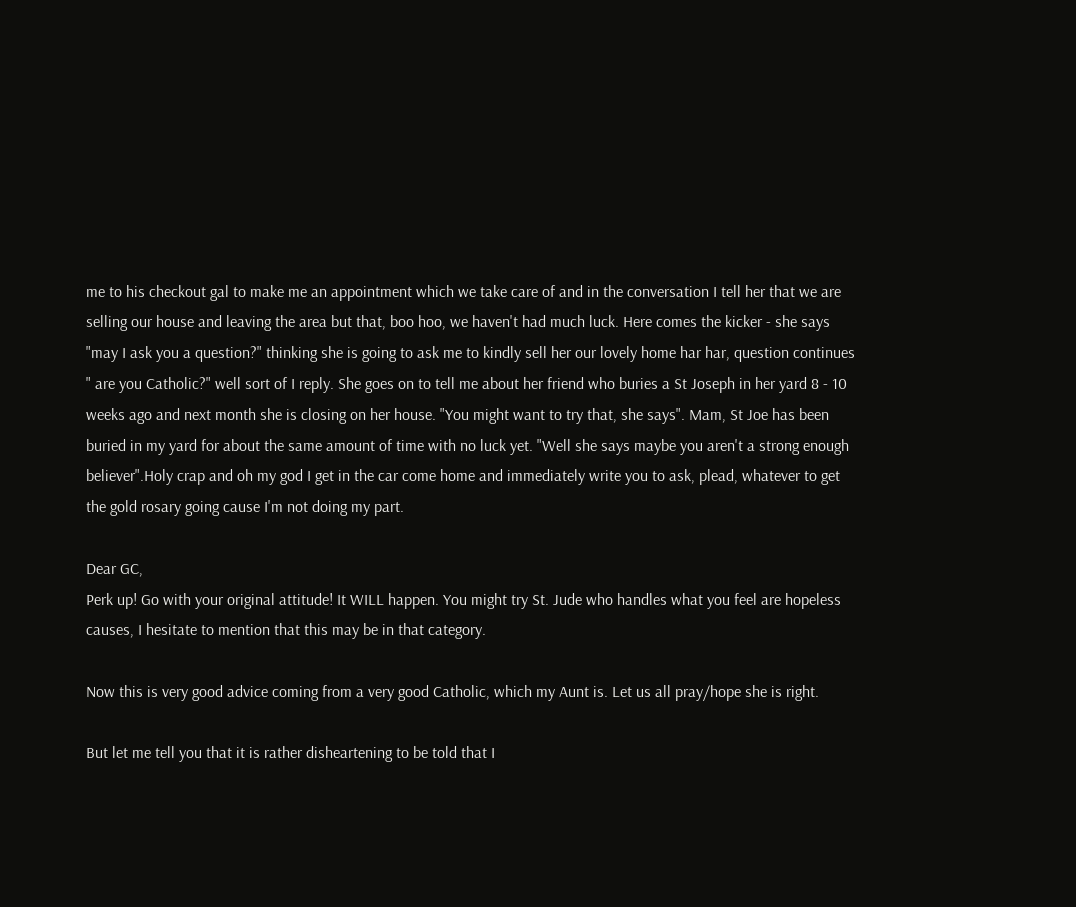me to his checkout gal to make me an appointment which we take care of and in the conversation I tell her that we are selling our house and leaving the area but that, boo hoo, we haven't had much luck. Here comes the kicker - she says "may I ask you a question?" thinking she is going to ask me to kindly sell her our lovely home har har, question continues " are you Catholic?" well sort of I reply. She goes on to tell me about her friend who buries a St Joseph in her yard 8 - 10 weeks ago and next month she is closing on her house. "You might want to try that, she says". Mam, St Joe has been buried in my yard for about the same amount of time with no luck yet. "Well she says maybe you aren't a strong enough believer".Holy crap and oh my god I get in the car come home and immediately write you to ask, plead, whatever to get the gold rosary going cause I'm not doing my part.

Dear GC,
Perk up! Go with your original attitude! It WILL happen. You might try St. Jude who handles what you feel are hopeless causes, I hesitate to mention that this may be in that category.

Now this is very good advice coming from a very good Catholic, which my Aunt is. Let us all pray/hope she is right.

But let me tell you that it is rather disheartening to be told that I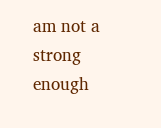am not a strong enough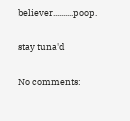believer..........poop.

stay tuna'd

No comments: